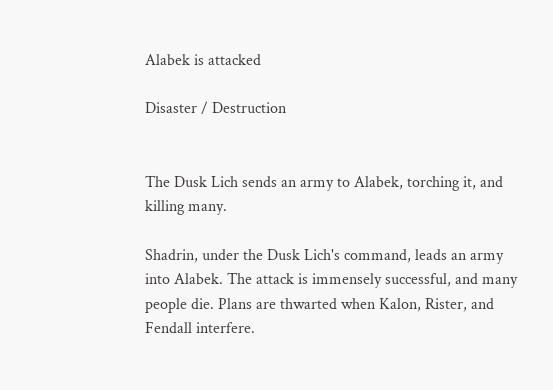Alabek is attacked

Disaster / Destruction


The Dusk Lich sends an army to Alabek, torching it, and killing many.

Shadrin, under the Dusk Lich's command, leads an army into Alabek. The attack is immensely successful, and many people die. Plans are thwarted when Kalon, Rister, and Fendall interfere.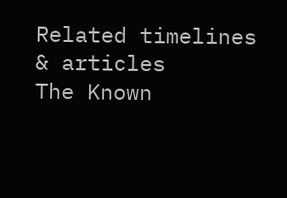Related timelines & articles
The Known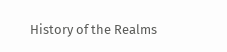History of the Realms